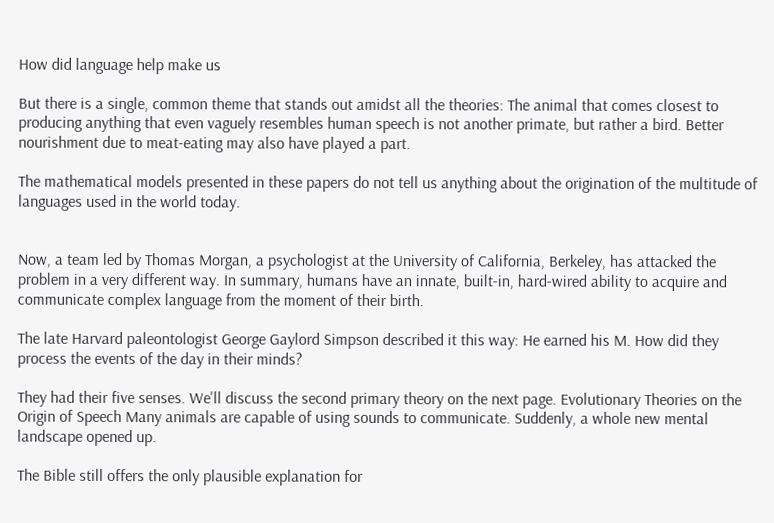How did language help make us

But there is a single, common theme that stands out amidst all the theories: The animal that comes closest to producing anything that even vaguely resembles human speech is not another primate, but rather a bird. Better nourishment due to meat-eating may also have played a part.

The mathematical models presented in these papers do not tell us anything about the origination of the multitude of languages used in the world today.


Now, a team led by Thomas Morgan, a psychologist at the University of California, Berkeley, has attacked the problem in a very different way. In summary, humans have an innate, built-in, hard-wired ability to acquire and communicate complex language from the moment of their birth.

The late Harvard paleontologist George Gaylord Simpson described it this way: He earned his M. How did they process the events of the day in their minds?

They had their five senses. We'll discuss the second primary theory on the next page. Evolutionary Theories on the Origin of Speech Many animals are capable of using sounds to communicate. Suddenly, a whole new mental landscape opened up.

The Bible still offers the only plausible explanation for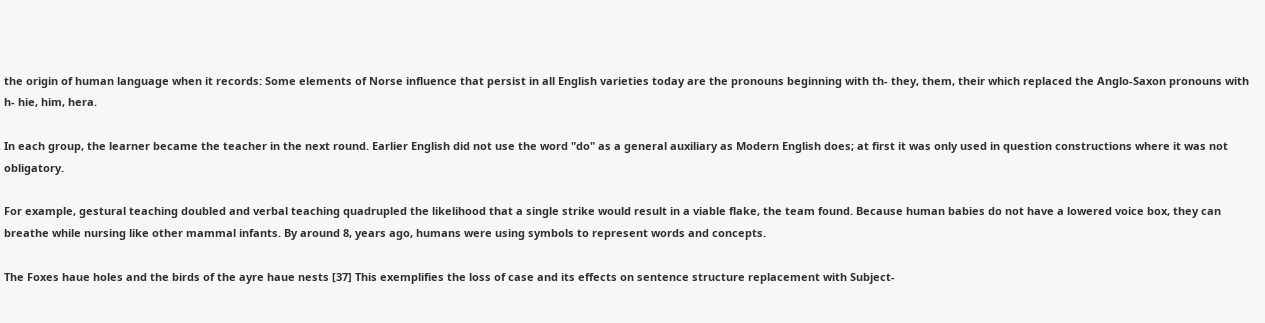the origin of human language when it records: Some elements of Norse influence that persist in all English varieties today are the pronouns beginning with th- they, them, their which replaced the Anglo-Saxon pronouns with h- hie, him, hera.

In each group, the learner became the teacher in the next round. Earlier English did not use the word "do" as a general auxiliary as Modern English does; at first it was only used in question constructions where it was not obligatory.

For example, gestural teaching doubled and verbal teaching quadrupled the likelihood that a single strike would result in a viable flake, the team found. Because human babies do not have a lowered voice box, they can breathe while nursing like other mammal infants. By around 8, years ago, humans were using symbols to represent words and concepts.

The Foxes haue holes and the birds of the ayre haue nests [37] This exemplifies the loss of case and its effects on sentence structure replacement with Subject-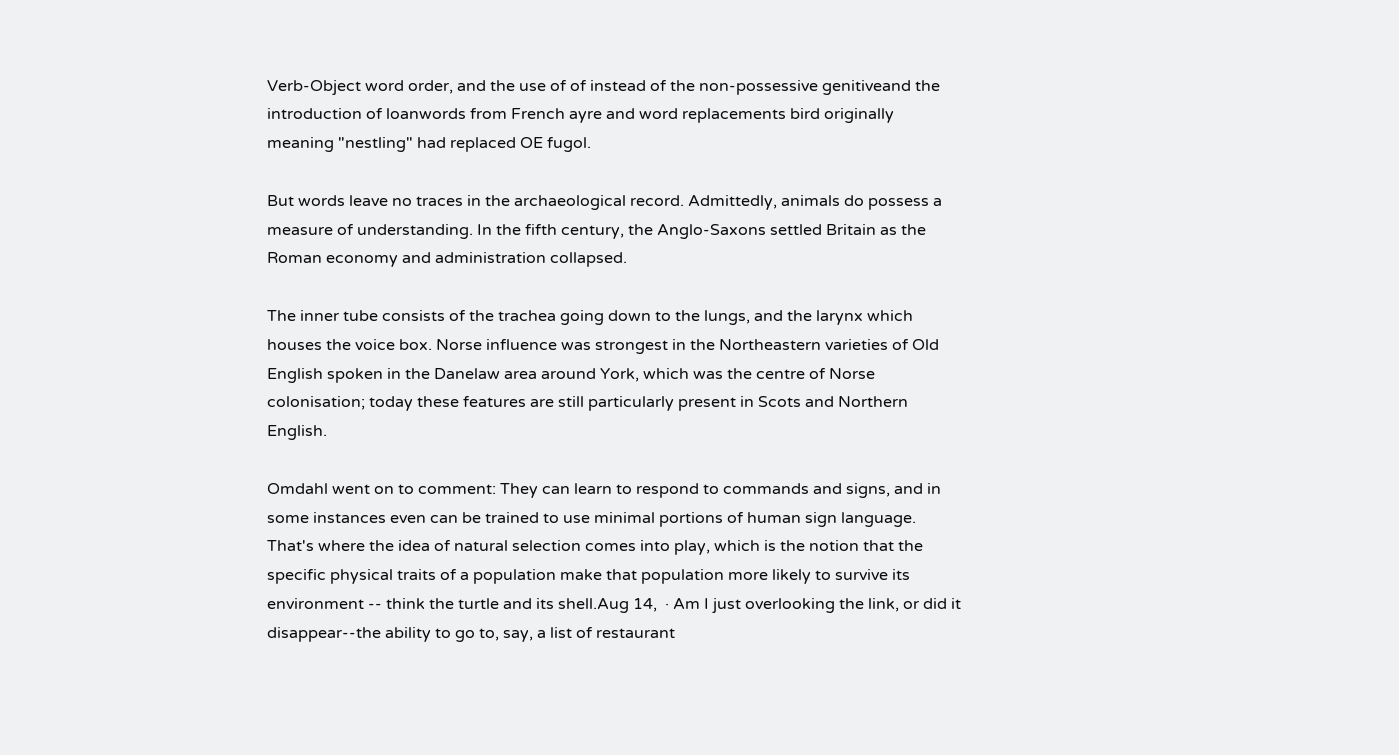Verb-Object word order, and the use of of instead of the non-possessive genitiveand the introduction of loanwords from French ayre and word replacements bird originally meaning "nestling" had replaced OE fugol.

But words leave no traces in the archaeological record. Admittedly, animals do possess a measure of understanding. In the fifth century, the Anglo-Saxons settled Britain as the Roman economy and administration collapsed.

The inner tube consists of the trachea going down to the lungs, and the larynx which houses the voice box. Norse influence was strongest in the Northeastern varieties of Old English spoken in the Danelaw area around York, which was the centre of Norse colonisation; today these features are still particularly present in Scots and Northern English.

Omdahl went on to comment: They can learn to respond to commands and signs, and in some instances even can be trained to use minimal portions of human sign language. That's where the idea of natural selection comes into play, which is the notion that the specific physical traits of a population make that population more likely to survive its environment -- think the turtle and its shell.Aug 14,  · Am I just overlooking the link, or did it disappear--the ability to go to, say, a list of restaurant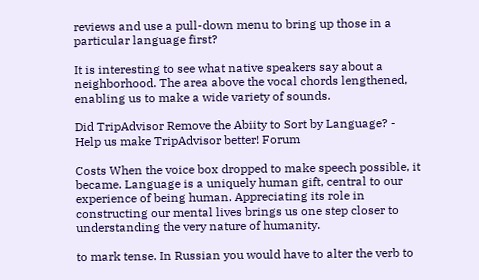reviews and use a pull-down menu to bring up those in a particular language first?

It is interesting to see what native speakers say about a neighborhood. The area above the vocal chords lengthened, enabling us to make a wide variety of sounds.

Did TripAdvisor Remove the Abiity to Sort by Language? - Help us make TripAdvisor better! Forum

Costs When the voice box dropped to make speech possible, it became. Language is a uniquely human gift, central to our experience of being human. Appreciating its role in constructing our mental lives brings us one step closer to understanding the very nature of humanity.

to mark tense. In Russian you would have to alter the verb to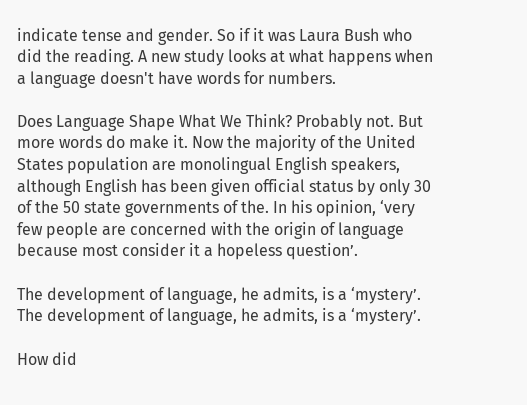indicate tense and gender. So if it was Laura Bush who did the reading. A new study looks at what happens when a language doesn't have words for numbers.

Does Language Shape What We Think? Probably not. But more words do make it. Now the majority of the United States population are monolingual English speakers, although English has been given official status by only 30 of the 50 state governments of the. In his opinion, ‘very few people are concerned with the origin of language because most consider it a hopeless question’.

The development of language, he admits, is a ‘mystery’. The development of language, he admits, is a ‘mystery’.

How did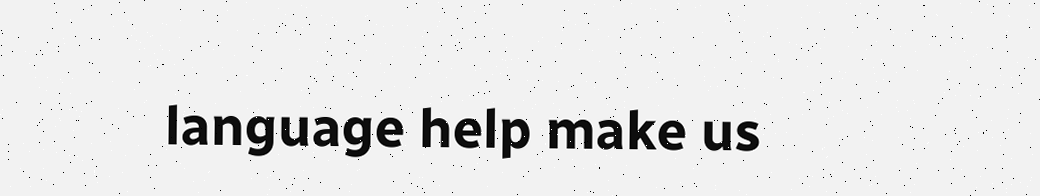language help make us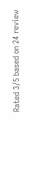Rated 3/5 based on 24 review